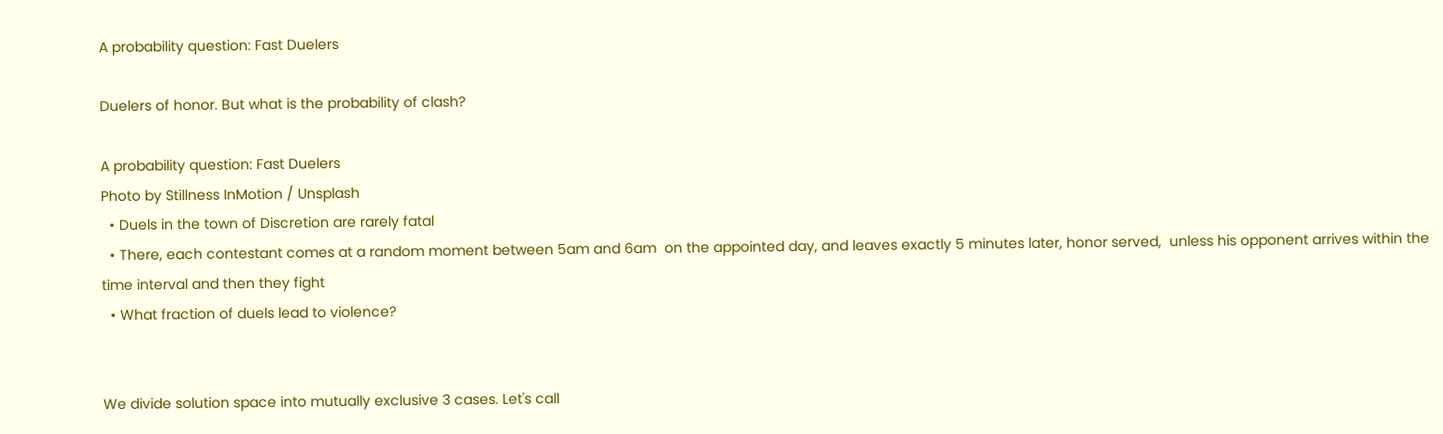A probability question: Fast Duelers

Duelers of honor. But what is the probability of clash?

A probability question: Fast Duelers
Photo by Stillness InMotion / Unsplash
  • Duels in the town of Discretion are rarely fatal
  • There, each contestant comes at a random moment between 5am and 6am  on the appointed day, and leaves exactly 5 minutes later, honor served,  unless his opponent arrives within the time interval and then they fight
  • What fraction of duels lead to violence?


We divide solution space into mutually exclusive 3 cases. Let's call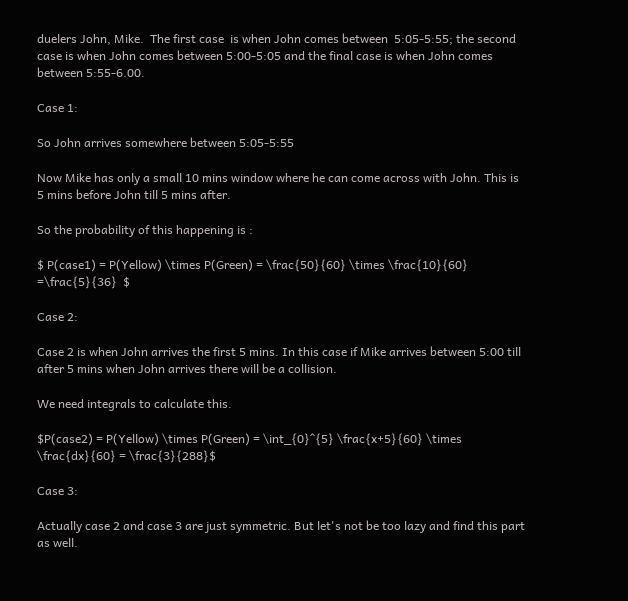duelers John, Mike.  The first case  is when John comes between  5:05-5:55; the second case is when John comes between 5:00-5:05 and the final case is when John comes between 5:55-6.00.

Case 1:

So John arrives somewhere between 5:05-5:55

Now Mike has only a small 10 mins window where he can come across with John. This is 5 mins before John till 5 mins after.

So the probability of this happening is :

$ P(case1) = P(Yellow) \times P(Green) = \frac{50}{60} \times \frac{10}{60}  =\frac{5}{36}  $

Case 2:

Case 2 is when John arrives the first 5 mins. In this case if Mike arrives between 5:00 till after 5 mins when John arrives there will be a collision.

We need integrals to calculate this.

$P(case2) = P(Yellow) \times P(Green) = \int_{0}^{5} \frac{x+5}{60} \times \frac{dx}{60} = \frac{3}{288}$

Case 3:

Actually case 2 and case 3 are just symmetric. But let's not be too lazy and find this part as well.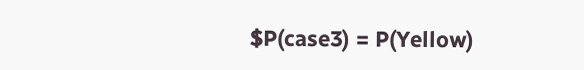$P(case3) = P(Yellow)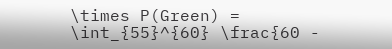\times P(Green) = \int_{55}^{60} \frac{60 -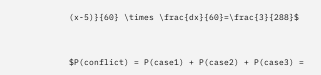(x-5)}{60} \times \frac{dx}{60}=\frac{3}{288}$


$P(conflict) = P(case1) + P(case2) + P(case3) =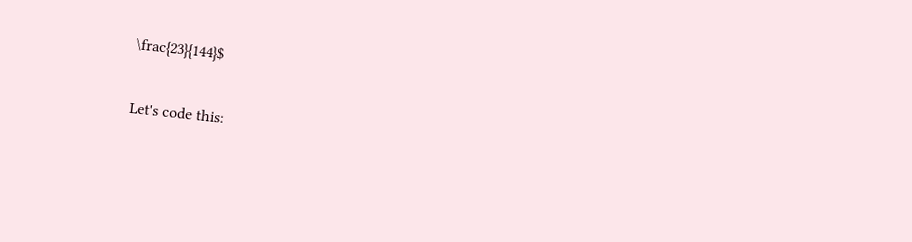\frac{23}{144}$

Let's code this: